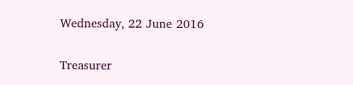Wednesday, 22 June 2016

Treasurer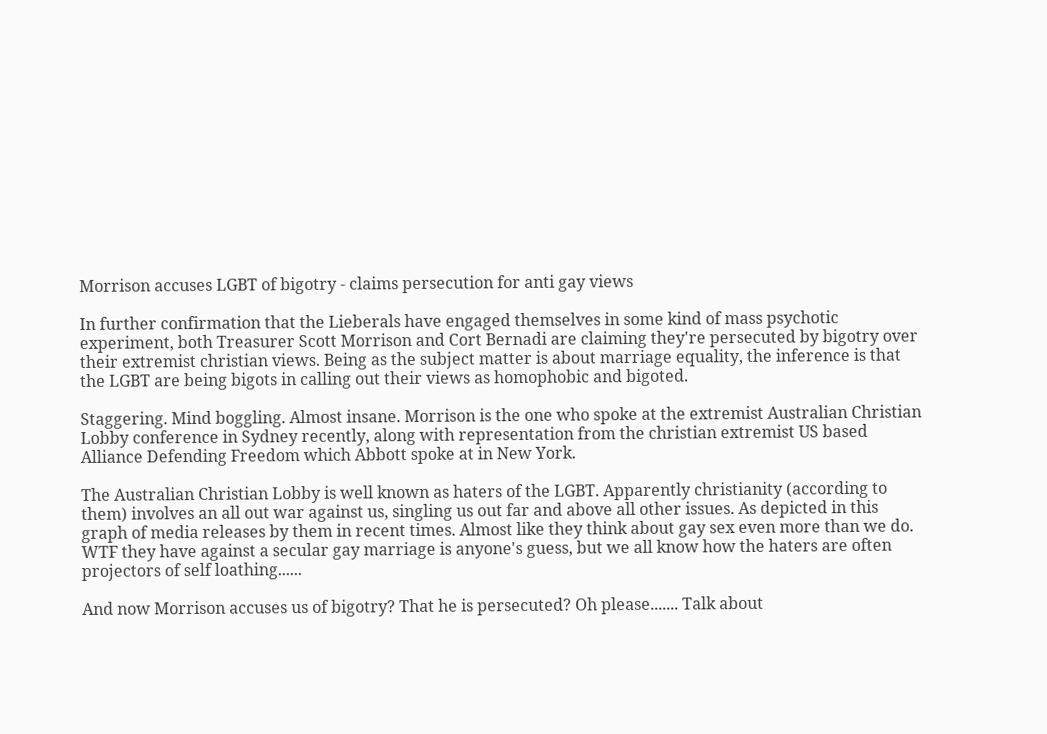Morrison accuses LGBT of bigotry - claims persecution for anti gay views

In further confirmation that the Lieberals have engaged themselves in some kind of mass psychotic experiment, both Treasurer Scott Morrison and Cort Bernadi are claiming they're persecuted by bigotry over their extremist christian views. Being as the subject matter is about marriage equality, the inference is that the LGBT are being bigots in calling out their views as homophobic and bigoted.

Staggering. Mind boggling. Almost insane. Morrison is the one who spoke at the extremist Australian Christian Lobby conference in Sydney recently, along with representation from the christian extremist US based Alliance Defending Freedom which Abbott spoke at in New York.

The Australian Christian Lobby is well known as haters of the LGBT. Apparently christianity (according to them) involves an all out war against us, singling us out far and above all other issues. As depicted in this graph of media releases by them in recent times. Almost like they think about gay sex even more than we do. WTF they have against a secular gay marriage is anyone's guess, but we all know how the haters are often projectors of self loathing......

And now Morrison accuses us of bigotry? That he is persecuted? Oh please....... Talk about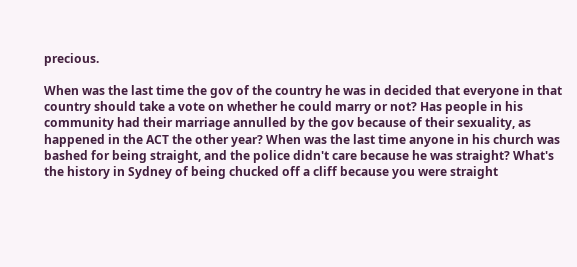precious.

When was the last time the gov of the country he was in decided that everyone in that country should take a vote on whether he could marry or not? Has people in his community had their marriage annulled by the gov because of their sexuality, as happened in the ACT the other year? When was the last time anyone in his church was bashed for being straight, and the police didn't care because he was straight? What's the history in Sydney of being chucked off a cliff because you were straight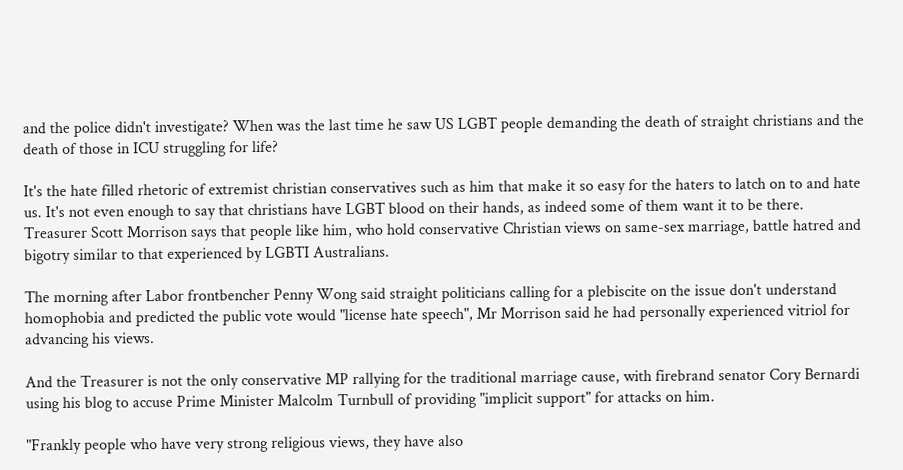and the police didn't investigate? When was the last time he saw US LGBT people demanding the death of straight christians and the death of those in ICU struggling for life?

It's the hate filled rhetoric of extremist christian conservatives such as him that make it so easy for the haters to latch on to and hate us. It's not even enough to say that christians have LGBT blood on their hands, as indeed some of them want it to be there.
Treasurer Scott Morrison says that people like him, who hold conservative Christian views on same-sex marriage, battle hatred and bigotry similar to that experienced by LGBTI Australians.

The morning after Labor frontbencher Penny Wong said straight politicians calling for a plebiscite on the issue don't understand homophobia and predicted the public vote would "license hate speech", Mr Morrison said he had personally experienced vitriol for advancing his views.

And the Treasurer is not the only conservative MP rallying for the traditional marriage cause, with firebrand senator Cory Bernardi using his blog to accuse Prime Minister Malcolm Turnbull of providing "implicit support" for attacks on him.

"Frankly people who have very strong religious views, they have also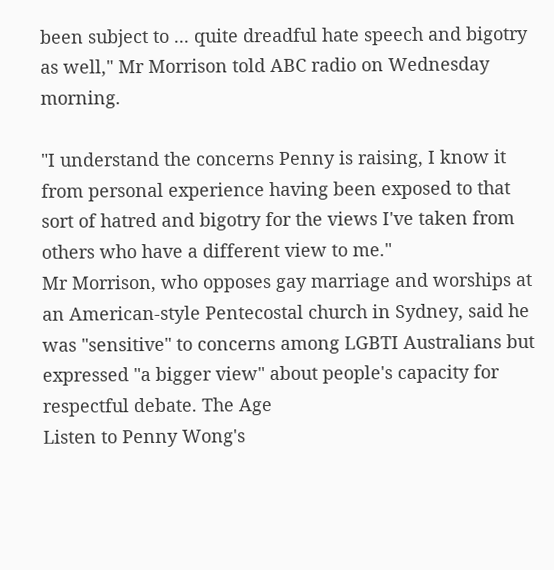been subject to ... quite dreadful hate speech and bigotry as well," Mr Morrison told ABC radio on Wednesday morning.

"I understand the concerns Penny is raising, I know it from personal experience having been exposed to that sort of hatred and bigotry for the views I've taken from others who have a different view to me."
Mr Morrison, who opposes gay marriage and worships at an American-style Pentecostal church in Sydney, said he was "sensitive" to concerns among LGBTI Australians but expressed "a bigger view" about people's capacity for respectful debate. The Age
Listen to Penny Wong's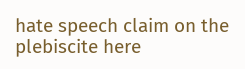hate speech claim on the plebiscite here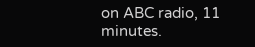on ABC radio, 11 minutes.